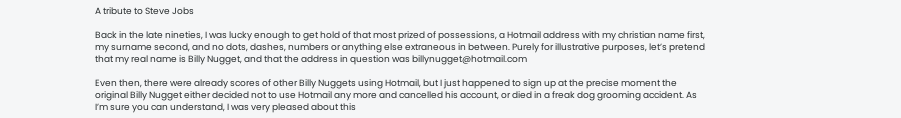A tribute to Steve Jobs

Back in the late nineties, I was lucky enough to get hold of that most prized of possessions, a Hotmail address with my christian name first, my surname second, and no dots, dashes, numbers or anything else extraneous in between. Purely for illustrative purposes, let’s pretend that my real name is Billy Nugget, and that the address in question was billynugget@hotmail.com

Even then, there were already scores of other Billy Nuggets using Hotmail, but I just happened to sign up at the precise moment the original Billy Nugget either decided not to use Hotmail any more and cancelled his account, or died in a freak dog grooming accident. As I’m sure you can understand, I was very pleased about this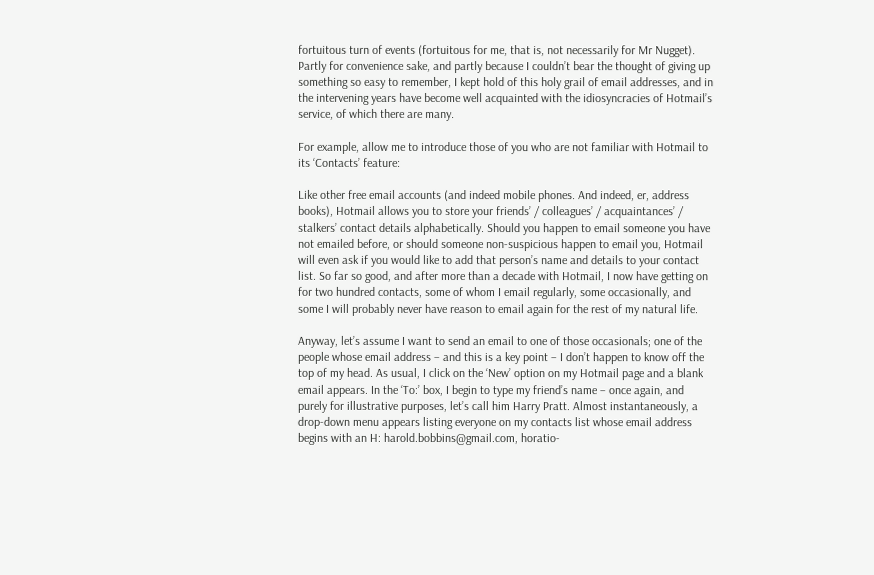fortuitous turn of events (fortuitous for me, that is, not necessarily for Mr Nugget). Partly for convenience sake, and partly because I couldn’t bear the thought of giving up something so easy to remember, I kept hold of this holy grail of email addresses, and in the intervening years have become well acquainted with the idiosyncracies of Hotmail’s service, of which there are many.

For example, allow me to introduce those of you who are not familiar with Hotmail to its ‘Contacts’ feature:

Like other free email accounts (and indeed mobile phones. And indeed, er, address books), Hotmail allows you to store your friends’ / colleagues’ / acquaintances’ / stalkers’ contact details alphabetically. Should you happen to email someone you have not emailed before, or should someone non-suspicious happen to email you, Hotmail will even ask if you would like to add that person’s name and details to your contact list. So far so good, and after more than a decade with Hotmail, I now have getting on for two hundred contacts, some of whom I email regularly, some occasionally, and some I will probably never have reason to email again for the rest of my natural life.

Anyway, let’s assume I want to send an email to one of those occasionals; one of the people whose email address – and this is a key point – I don’t happen to know off the top of my head. As usual, I click on the ‘New’ option on my Hotmail page and a blank email appears. In the ‘To:’ box, I begin to type my friend’s name – once again, and purely for illustrative purposes, let’s call him Harry Pratt. Almost instantaneously, a drop-down menu appears listing everyone on my contacts list whose email address begins with an H: harold.bobbins@gmail.com, horatio-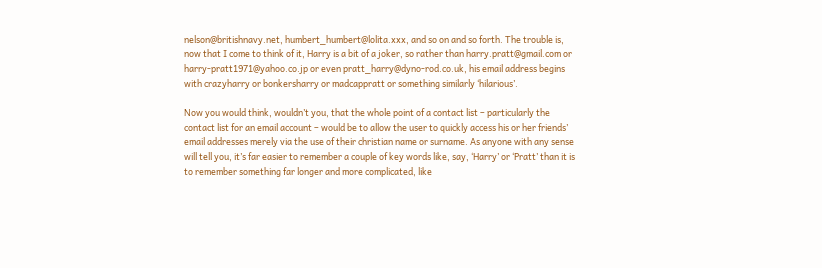nelson@britishnavy.net, humbert_humbert@lolita.xxx, and so on and so forth. The trouble is, now that I come to think of it, Harry is a bit of a joker, so rather than harry.pratt@gmail.com or harry-pratt1971@yahoo.co.jp or even pratt_harry@dyno-rod.co.uk, his email address begins with crazyharry or bonkersharry or madcappratt or something similarly ‘hilarious’.

Now you would think, wouldn’t you, that the whole point of a contact list – particularly the contact list for an email account – would be to allow the user to quickly access his or her friends’ email addresses merely via the use of their christian name or surname. As anyone with any sense will tell you, it’s far easier to remember a couple of key words like, say, ‘Harry’ or ‘Pratt’ than it is to remember something far longer and more complicated, like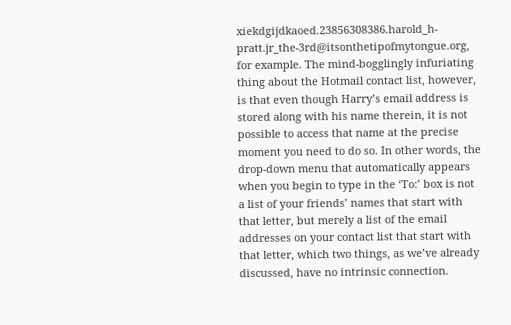xiekdgijdkaoed.23856308386.harold_h-pratt.jr_the-3rd@itsonthetipofmytongue.org, for example. The mind-bogglingly infuriating thing about the Hotmail contact list, however, is that even though Harry’s email address is stored along with his name therein, it is not possible to access that name at the precise moment you need to do so. In other words, the drop-down menu that automatically appears when you begin to type in the ‘To:’ box is not a list of your friends’ names that start with that letter, but merely a list of the email addresses on your contact list that start with that letter, which two things, as we’ve already discussed, have no intrinsic connection.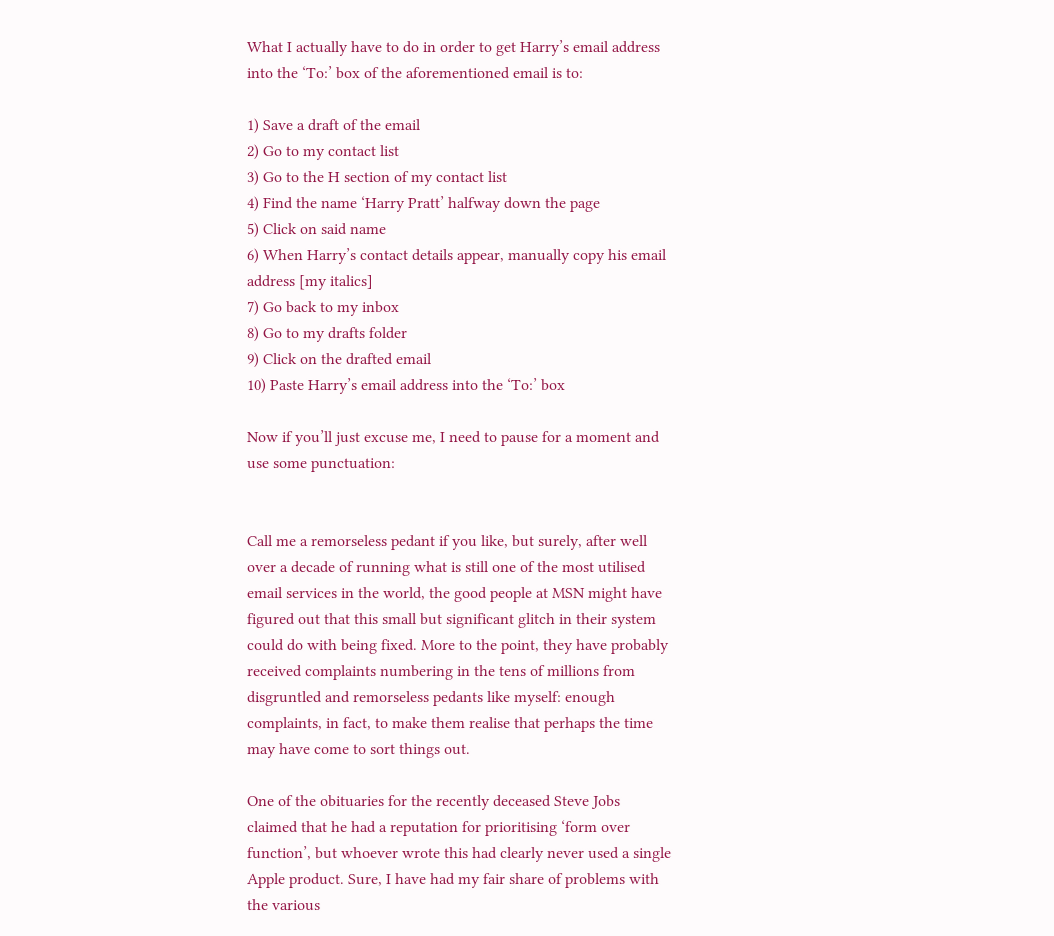What I actually have to do in order to get Harry’s email address into the ‘To:’ box of the aforementioned email is to:

1) Save a draft of the email
2) Go to my contact list
3) Go to the H section of my contact list
4) Find the name ‘Harry Pratt’ halfway down the page
5) Click on said name
6) When Harry’s contact details appear, manually copy his email address [my italics]
7) Go back to my inbox
8) Go to my drafts folder
9) Click on the drafted email
10) Paste Harry’s email address into the ‘To:’ box

Now if you’ll just excuse me, I need to pause for a moment and use some punctuation:


Call me a remorseless pedant if you like, but surely, after well over a decade of running what is still one of the most utilised email services in the world, the good people at MSN might have figured out that this small but significant glitch in their system could do with being fixed. More to the point, they have probably received complaints numbering in the tens of millions from disgruntled and remorseless pedants like myself: enough complaints, in fact, to make them realise that perhaps the time may have come to sort things out.

One of the obituaries for the recently deceased Steve Jobs claimed that he had a reputation for prioritising ‘form over function’, but whoever wrote this had clearly never used a single Apple product. Sure, I have had my fair share of problems with the various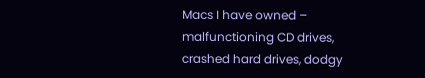Macs I have owned – malfunctioning CD drives, crashed hard drives, dodgy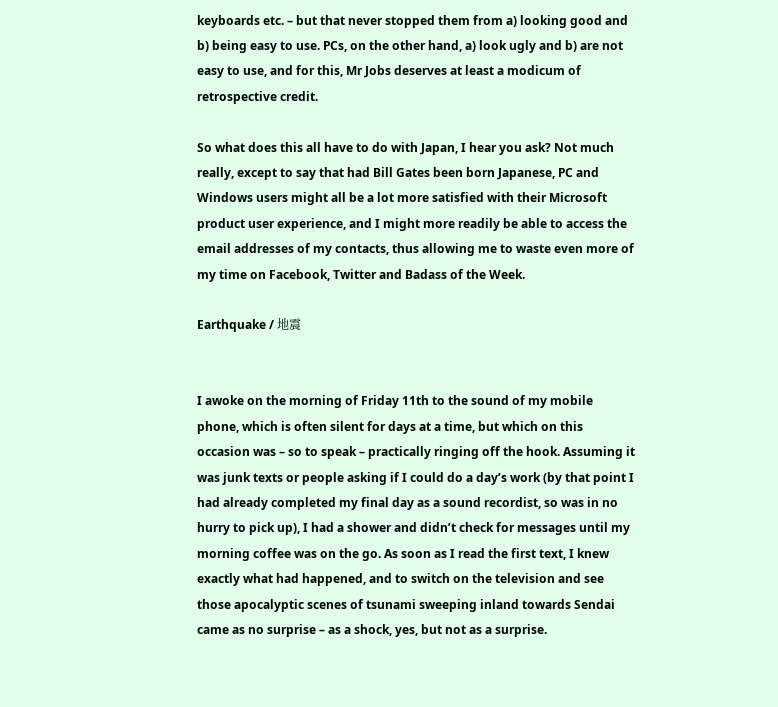keyboards etc. – but that never stopped them from a) looking good and b) being easy to use. PCs, on the other hand, a) look ugly and b) are not easy to use, and for this, Mr Jobs deserves at least a modicum of retrospective credit.

So what does this all have to do with Japan, I hear you ask? Not much really, except to say that had Bill Gates been born Japanese, PC and Windows users might all be a lot more satisfied with their Microsoft product user experience, and I might more readily be able to access the email addresses of my contacts, thus allowing me to waste even more of my time on Facebook, Twitter and Badass of the Week.

Earthquake / 地震


I awoke on the morning of Friday 11th to the sound of my mobile phone, which is often silent for days at a time, but which on this occasion was – so to speak – practically ringing off the hook. Assuming it was junk texts or people asking if I could do a day’s work (by that point I had already completed my final day as a sound recordist, so was in no hurry to pick up), I had a shower and didn’t check for messages until my morning coffee was on the go. As soon as I read the first text, I knew exactly what had happened, and to switch on the television and see those apocalyptic scenes of tsunami sweeping inland towards Sendai came as no surprise – as a shock, yes, but not as a surprise.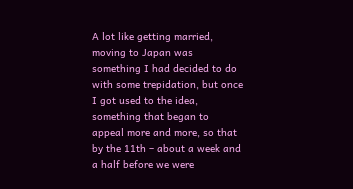A lot like getting married, moving to Japan was something I had decided to do with some trepidation, but once I got used to the idea, something that began to appeal more and more, so that by the 11th – about a week and a half before we were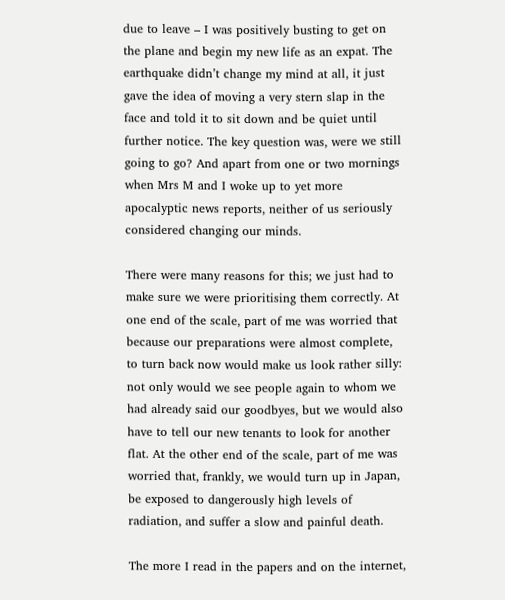due to leave – I was positively busting to get on the plane and begin my new life as an expat. The earthquake didn’t change my mind at all, it just gave the idea of moving a very stern slap in the face and told it to sit down and be quiet until further notice. The key question was, were we still going to go? And apart from one or two mornings when Mrs M and I woke up to yet more apocalyptic news reports, neither of us seriously considered changing our minds.

There were many reasons for this; we just had to make sure we were prioritising them correctly. At one end of the scale, part of me was worried that because our preparations were almost complete, to turn back now would make us look rather silly: not only would we see people again to whom we had already said our goodbyes, but we would also have to tell our new tenants to look for another flat. At the other end of the scale, part of me was worried that, frankly, we would turn up in Japan, be exposed to dangerously high levels of radiation, and suffer a slow and painful death.

The more I read in the papers and on the internet,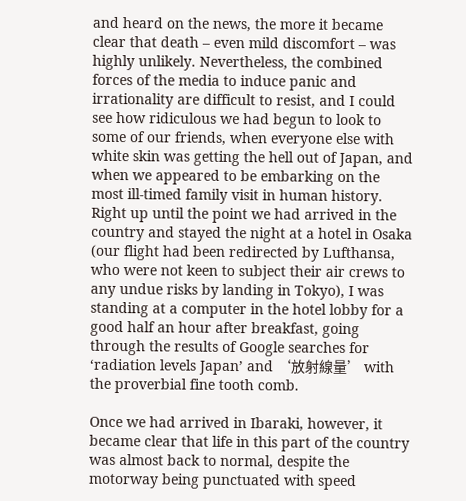and heard on the news, the more it became clear that death – even mild discomfort – was highly unlikely. Nevertheless, the combined forces of the media to induce panic and irrationality are difficult to resist, and I could see how ridiculous we had begun to look to some of our friends, when everyone else with white skin was getting the hell out of Japan, and when we appeared to be embarking on the most ill-timed family visit in human history. Right up until the point we had arrived in the country and stayed the night at a hotel in Osaka (our flight had been redirected by Lufthansa, who were not keen to subject their air crews to any undue risks by landing in Tokyo), I was standing at a computer in the hotel lobby for a good half an hour after breakfast, going through the results of Google searches for ‘radiation levels Japan’ and ‘放射線量’ with the proverbial fine tooth comb.

Once we had arrived in Ibaraki, however, it became clear that life in this part of the country was almost back to normal, despite the motorway being punctuated with speed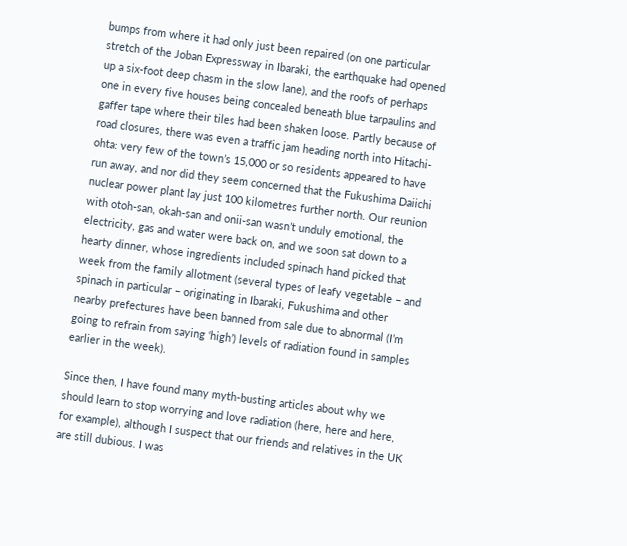bumps from where it had only just been repaired (on one particular stretch of the Joban Expressway in Ibaraki, the earthquake had opened up a six-foot deep chasm in the slow lane), and the roofs of perhaps one in every five houses being concealed beneath blue tarpaulins and gaffer tape where their tiles had been shaken loose. Partly because of road closures, there was even a traffic jam heading north into Hitachi-ohta: very few of the town’s 15,000 or so residents appeared to have run away, and nor did they seem concerned that the Fukushima Daiichi nuclear power plant lay just 100 kilometres further north. Our reunion with otoh-san, okah-san and onii-san wasn’t unduly emotional, the electricity, gas and water were back on, and we soon sat down to a hearty dinner, whose ingredients included spinach hand picked that week from the family allotment (several types of leafy vegetable – and spinach in particular – originating in Ibaraki, Fukushima and other nearby prefectures have been banned from sale due to abnormal (I’m going to refrain from saying ‘high’) levels of radiation found in samples earlier in the week).

Since then, I have found many myth-busting articles about why we should learn to stop worrying and love radiation (here, here and here, for example), although I suspect that our friends and relatives in the UK are still dubious. I was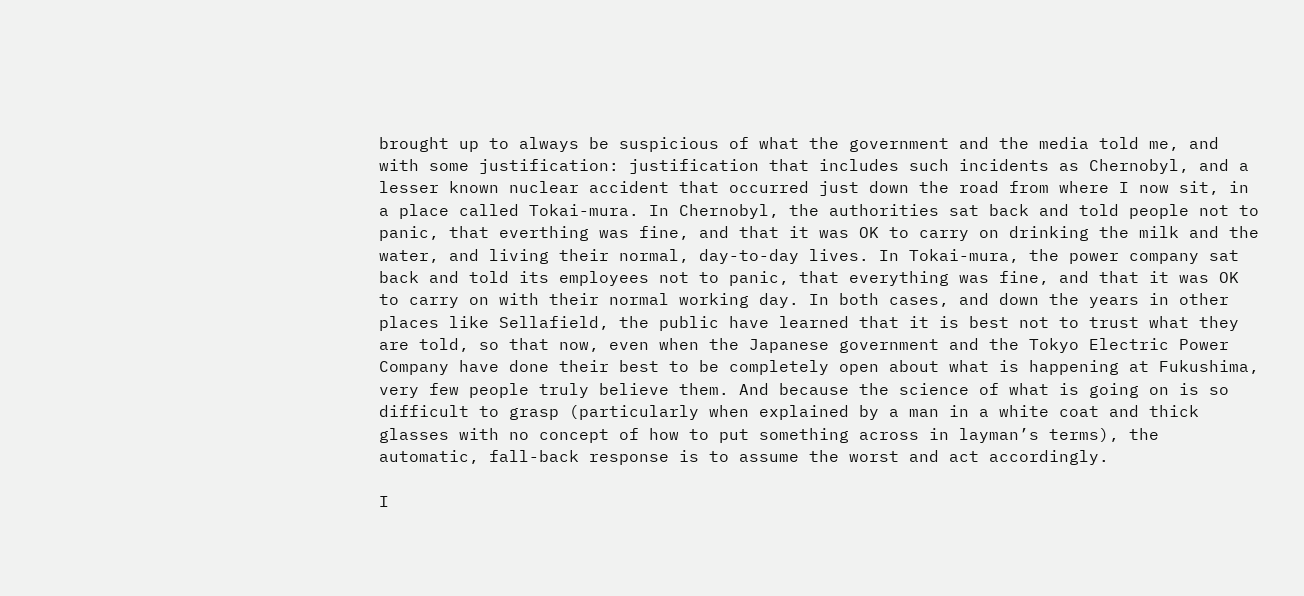brought up to always be suspicious of what the government and the media told me, and with some justification: justification that includes such incidents as Chernobyl, and a lesser known nuclear accident that occurred just down the road from where I now sit, in a place called Tokai-mura. In Chernobyl, the authorities sat back and told people not to panic, that everthing was fine, and that it was OK to carry on drinking the milk and the water, and living their normal, day-to-day lives. In Tokai-mura, the power company sat back and told its employees not to panic, that everything was fine, and that it was OK to carry on with their normal working day. In both cases, and down the years in other places like Sellafield, the public have learned that it is best not to trust what they are told, so that now, even when the Japanese government and the Tokyo Electric Power Company have done their best to be completely open about what is happening at Fukushima, very few people truly believe them. And because the science of what is going on is so difficult to grasp (particularly when explained by a man in a white coat and thick glasses with no concept of how to put something across in layman’s terms), the automatic, fall-back response is to assume the worst and act accordingly.

I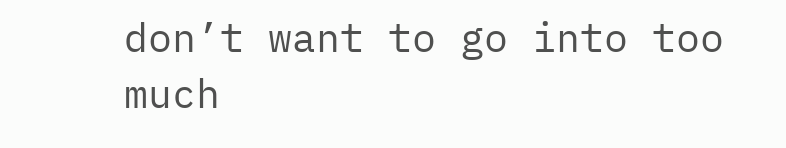don’t want to go into too much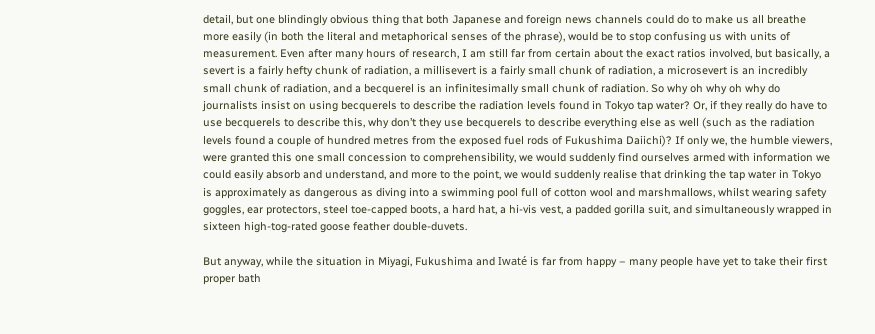detail, but one blindingly obvious thing that both Japanese and foreign news channels could do to make us all breathe more easily (in both the literal and metaphorical senses of the phrase), would be to stop confusing us with units of measurement. Even after many hours of research, I am still far from certain about the exact ratios involved, but basically, a severt is a fairly hefty chunk of radiation, a millisevert is a fairly small chunk of radiation, a microsevert is an incredibly small chunk of radiation, and a becquerel is an infinitesimally small chunk of radiation. So why oh why oh why do journalists insist on using becquerels to describe the radiation levels found in Tokyo tap water? Or, if they really do have to use becquerels to describe this, why don’t they use becquerels to describe everything else as well (such as the radiation levels found a couple of hundred metres from the exposed fuel rods of Fukushima Daiichi)? If only we, the humble viewers, were granted this one small concession to comprehensibility, we would suddenly find ourselves armed with information we could easily absorb and understand, and more to the point, we would suddenly realise that drinking the tap water in Tokyo is approximately as dangerous as diving into a swimming pool full of cotton wool and marshmallows, whilst wearing safety goggles, ear protectors, steel toe-capped boots, a hard hat, a hi-vis vest, a padded gorilla suit, and simultaneously wrapped in sixteen high-tog-rated goose feather double-duvets.

But anyway, while the situation in Miyagi, Fukushima and Iwaté is far from happy – many people have yet to take their first proper bath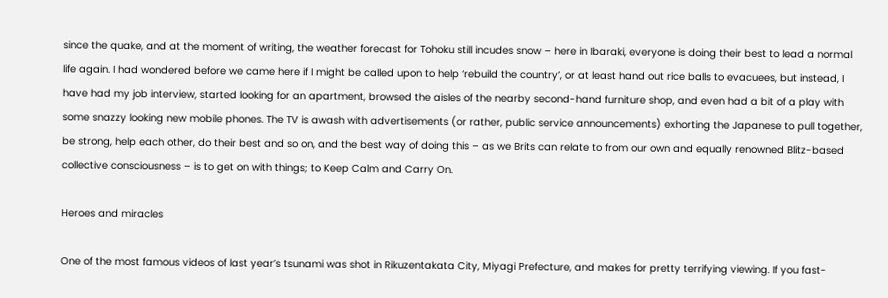since the quake, and at the moment of writing, the weather forecast for Tohoku still incudes snow – here in Ibaraki, everyone is doing their best to lead a normal life again. I had wondered before we came here if I might be called upon to help ‘rebuild the country’, or at least hand out rice balls to evacuees, but instead, I have had my job interview, started looking for an apartment, browsed the aisles of the nearby second-hand furniture shop, and even had a bit of a play with some snazzy looking new mobile phones. The TV is awash with advertisements (or rather, public service announcements) exhorting the Japanese to pull together, be strong, help each other, do their best and so on, and the best way of doing this – as we Brits can relate to from our own and equally renowned Blitz-based collective consciousness – is to get on with things; to Keep Calm and Carry On.

Heroes and miracles

One of the most famous videos of last year’s tsunami was shot in Rikuzentakata City, Miyagi Prefecture, and makes for pretty terrifying viewing. If you fast-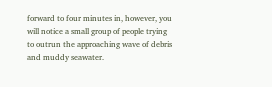forward to four minutes in, however, you will notice a small group of people trying to outrun the approaching wave of debris and muddy seawater.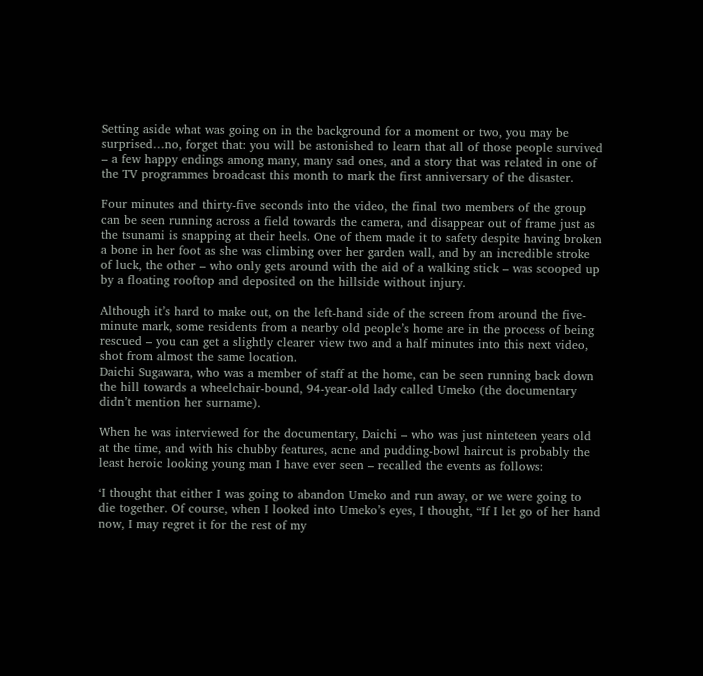Setting aside what was going on in the background for a moment or two, you may be surprised…no, forget that: you will be astonished to learn that all of those people survived – a few happy endings among many, many sad ones, and a story that was related in one of the TV programmes broadcast this month to mark the first anniversary of the disaster.

Four minutes and thirty-five seconds into the video, the final two members of the group can be seen running across a field towards the camera, and disappear out of frame just as the tsunami is snapping at their heels. One of them made it to safety despite having broken a bone in her foot as she was climbing over her garden wall, and by an incredible stroke of luck, the other – who only gets around with the aid of a walking stick – was scooped up by a floating rooftop and deposited on the hillside without injury.

Although it’s hard to make out, on the left-hand side of the screen from around the five-minute mark, some residents from a nearby old people’s home are in the process of being rescued – you can get a slightly clearer view two and a half minutes into this next video, shot from almost the same location.
Daichi Sugawara, who was a member of staff at the home, can be seen running back down the hill towards a wheelchair-bound, 94-year-old lady called Umeko (the documentary didn’t mention her surname).

When he was interviewed for the documentary, Daichi – who was just ninteteen years old at the time, and with his chubby features, acne and pudding-bowl haircut is probably the least heroic looking young man I have ever seen – recalled the events as follows:

‘I thought that either I was going to abandon Umeko and run away, or we were going to die together. Of course, when I looked into Umeko’s eyes, I thought, “If I let go of her hand now, I may regret it for the rest of my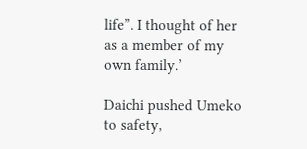life”. I thought of her as a member of my own family.’

Daichi pushed Umeko to safety,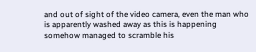and out of sight of the video camera, even the man who is apparently washed away as this is happening somehow managed to scramble his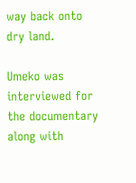way back onto dry land.

Umeko was interviewed for the documentary along with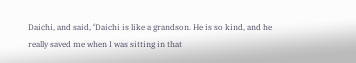Daichi, and said, ‘Daichi is like a grandson. He is so kind, and he really saved me when I was sitting in that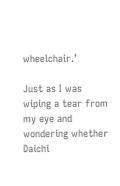wheelchair.’

Just as I was wiping a tear from my eye and wondering whether Daichi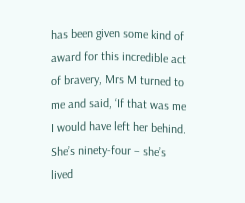has been given some kind of award for this incredible act of bravery, Mrs M turned to me and said, ‘If that was me I would have left her behind. She’s ninety-four – she’s lived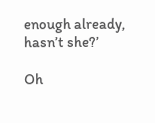enough already, hasn’t she?’

Oh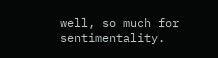well, so much for sentimentality.